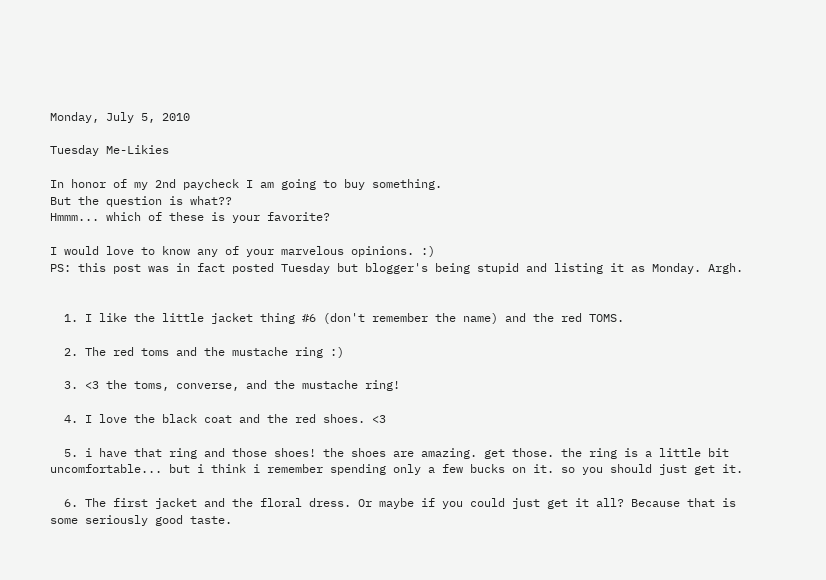Monday, July 5, 2010

Tuesday Me-Likies

In honor of my 2nd paycheck I am going to buy something.
But the question is what??
Hmmm... which of these is your favorite?

I would love to know any of your marvelous opinions. :)
PS: this post was in fact posted Tuesday but blogger's being stupid and listing it as Monday. Argh.


  1. I like the little jacket thing #6 (don't remember the name) and the red TOMS.

  2. The red toms and the mustache ring :)

  3. <3 the toms, converse, and the mustache ring!

  4. I love the black coat and the red shoes. <3

  5. i have that ring and those shoes! the shoes are amazing. get those. the ring is a little bit uncomfortable... but i think i remember spending only a few bucks on it. so you should just get it.

  6. The first jacket and the floral dress. Or maybe if you could just get it all? Because that is some seriously good taste.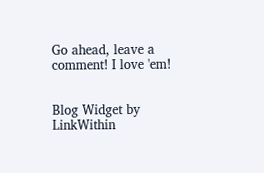Go ahead, leave a comment! I love 'em!


Blog Widget by LinkWithin